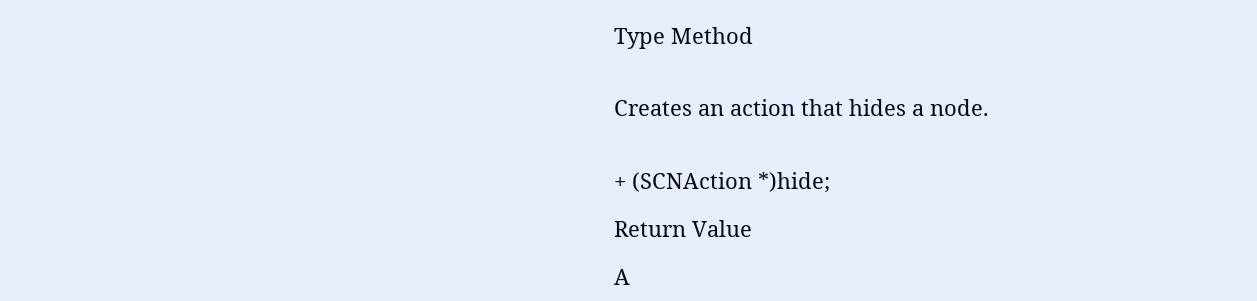Type Method


Creates an action that hides a node.


+ (SCNAction *)hide;

Return Value

A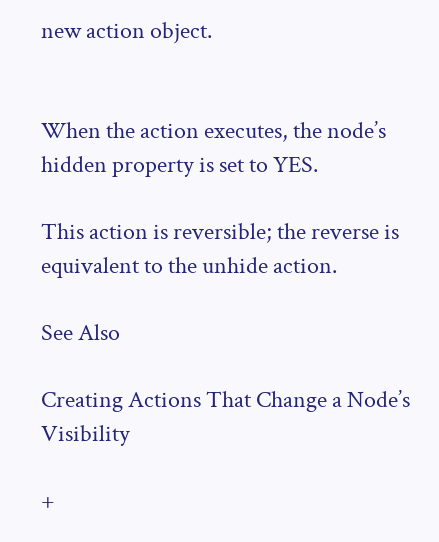new action object.


When the action executes, the node’s hidden property is set to YES.

This action is reversible; the reverse is equivalent to the unhide action.

See Also

Creating Actions That Change a Node’s Visibility

+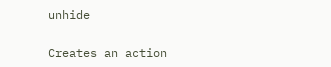unhide

Creates an action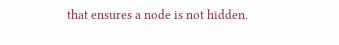that ensures a node is not hidden.